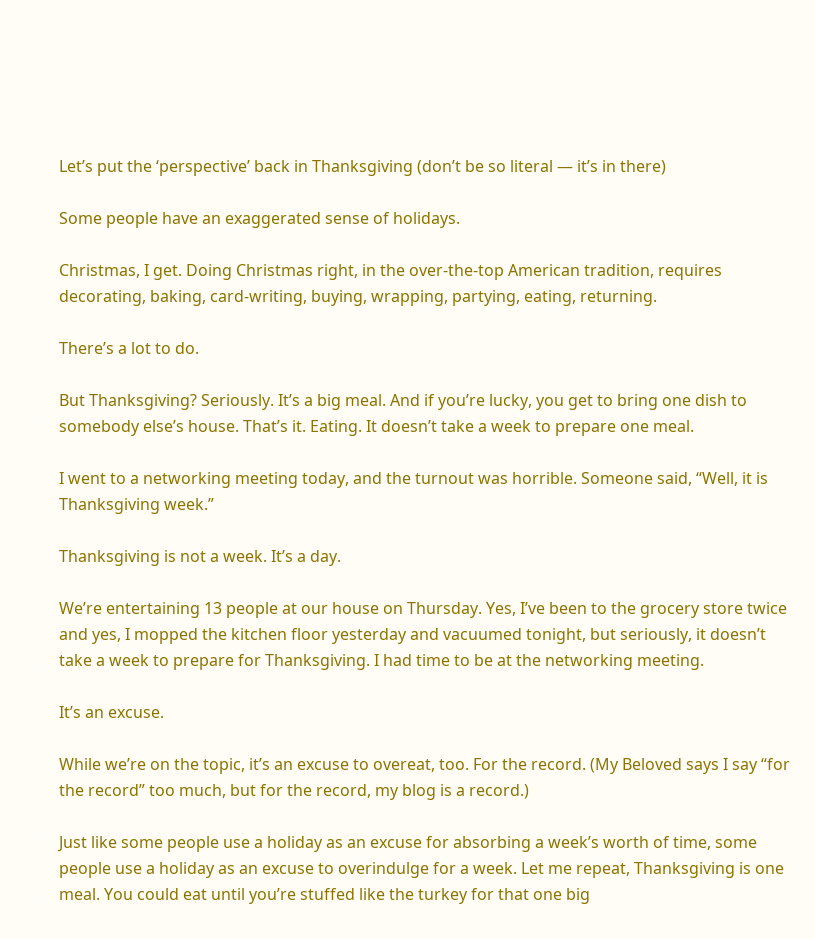Let’s put the ‘perspective’ back in Thanksgiving (don’t be so literal — it’s in there)

Some people have an exaggerated sense of holidays.

Christmas, I get. Doing Christmas right, in the over-the-top American tradition, requires decorating, baking, card-writing, buying, wrapping, partying, eating, returning.

There’s a lot to do.

But Thanksgiving? Seriously. It’s a big meal. And if you’re lucky, you get to bring one dish to somebody else’s house. That’s it. Eating. It doesn’t take a week to prepare one meal.

I went to a networking meeting today, and the turnout was horrible. Someone said, “Well, it is Thanksgiving week.”

Thanksgiving is not a week. It’s a day.

We’re entertaining 13 people at our house on Thursday. Yes, I’ve been to the grocery store twice and yes, I mopped the kitchen floor yesterday and vacuumed tonight, but seriously, it doesn’t take a week to prepare for Thanksgiving. I had time to be at the networking meeting.

It’s an excuse.

While we’re on the topic, it’s an excuse to overeat, too. For the record. (My Beloved says I say “for the record” too much, but for the record, my blog is a record.)

Just like some people use a holiday as an excuse for absorbing a week’s worth of time, some people use a holiday as an excuse to overindulge for a week. Let me repeat, Thanksgiving is one meal. You could eat until you’re stuffed like the turkey for that one big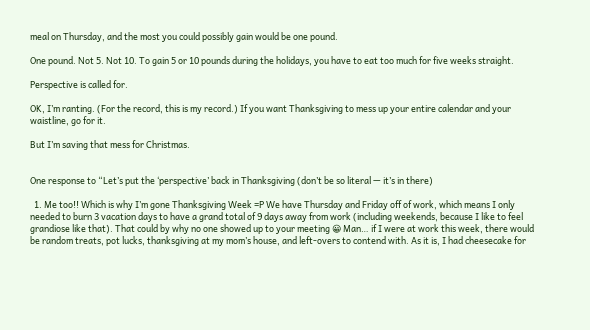meal on Thursday, and the most you could possibly gain would be one pound.

One pound. Not 5. Not 10. To gain 5 or 10 pounds during the holidays, you have to eat too much for five weeks straight.

Perspective is called for.

OK, I’m ranting. (For the record, this is my record.) If you want Thanksgiving to mess up your entire calendar and your waistline, go for it.

But I’m saving that mess for Christmas.


One response to “Let’s put the ‘perspective’ back in Thanksgiving (don’t be so literal — it’s in there)

  1. Me too!! Which is why I’m gone Thanksgiving Week =P We have Thursday and Friday off of work, which means I only needed to burn 3 vacation days to have a grand total of 9 days away from work (including weekends, because I like to feel grandiose like that). That could by why no one showed up to your meeting 😀 Man… if I were at work this week, there would be random treats, pot lucks, thanksgiving at my mom’s house, and left-overs to contend with. As it is, I had cheesecake for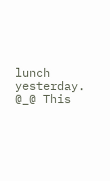lunch yesterday. @_@ This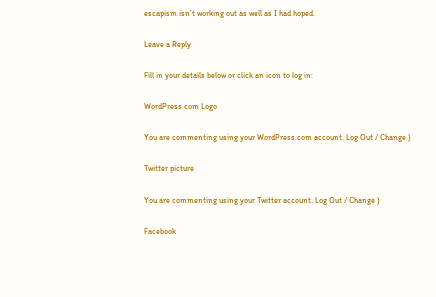escapism isn’t working out as well as I had hoped.

Leave a Reply

Fill in your details below or click an icon to log in:

WordPress.com Logo

You are commenting using your WordPress.com account. Log Out / Change )

Twitter picture

You are commenting using your Twitter account. Log Out / Change )

Facebook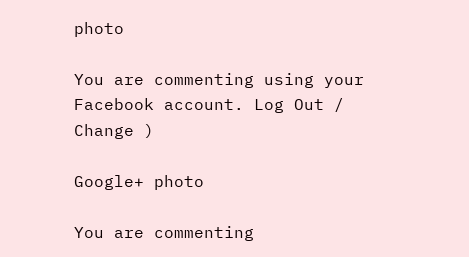photo

You are commenting using your Facebook account. Log Out / Change )

Google+ photo

You are commenting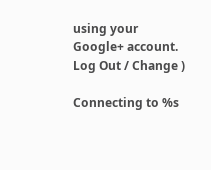using your Google+ account. Log Out / Change )

Connecting to %s